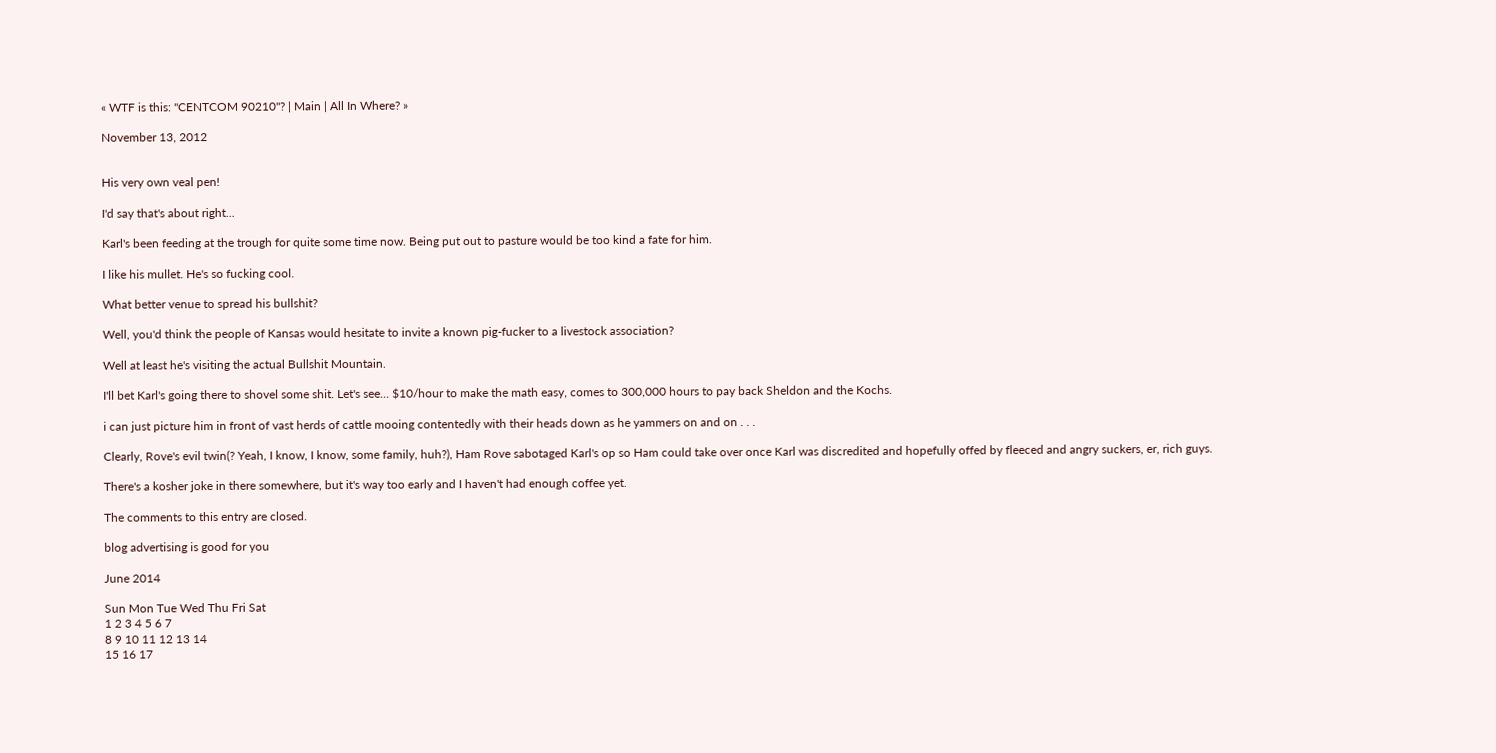« WTF is this: "CENTCOM 90210"? | Main | All In Where? »

November 13, 2012


His very own veal pen!

I'd say that's about right...

Karl's been feeding at the trough for quite some time now. Being put out to pasture would be too kind a fate for him.

I like his mullet. He's so fucking cool.

What better venue to spread his bullshit?

Well, you'd think the people of Kansas would hesitate to invite a known pig-fucker to a livestock association?

Well at least he's visiting the actual Bullshit Mountain.

I'll bet Karl's going there to shovel some shit. Let's see... $10/hour to make the math easy, comes to 300,000 hours to pay back Sheldon and the Kochs.

i can just picture him in front of vast herds of cattle mooing contentedly with their heads down as he yammers on and on . . .

Clearly, Rove's evil twin(? Yeah, I know, I know, some family, huh?), Ham Rove sabotaged Karl's op so Ham could take over once Karl was discredited and hopefully offed by fleeced and angry suckers, er, rich guys.

There's a kosher joke in there somewhere, but it's way too early and I haven't had enough coffee yet.

The comments to this entry are closed.

blog advertising is good for you

June 2014

Sun Mon Tue Wed Thu Fri Sat
1 2 3 4 5 6 7
8 9 10 11 12 13 14
15 16 17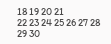18 19 20 21
22 23 24 25 26 27 28
29 30